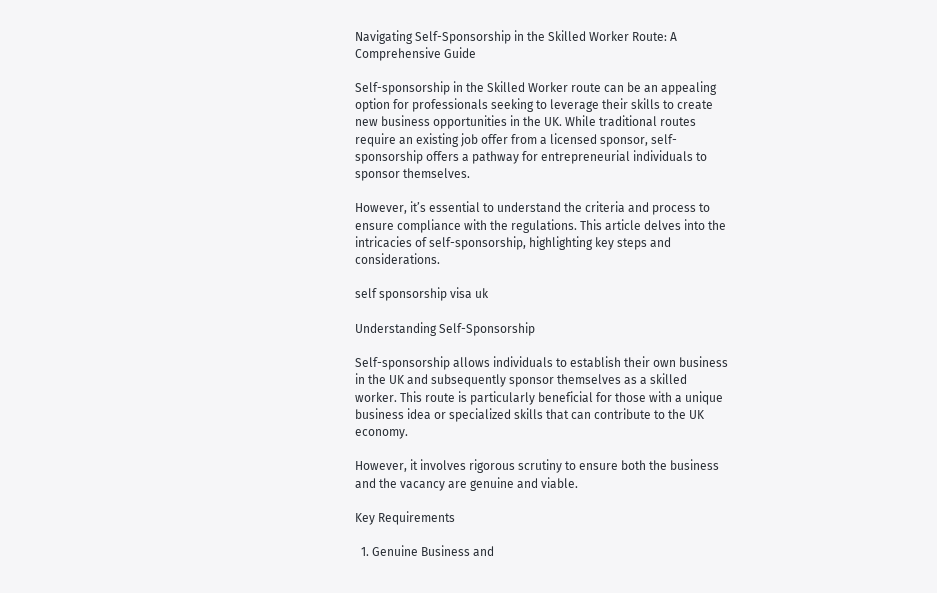Navigating Self-Sponsorship in the Skilled Worker Route: A Comprehensive Guide

Self-sponsorship in the Skilled Worker route can be an appealing option for professionals seeking to leverage their skills to create new business opportunities in the UK. While traditional routes require an existing job offer from a licensed sponsor, self-sponsorship offers a pathway for entrepreneurial individuals to sponsor themselves.

However, it’s essential to understand the criteria and process to ensure compliance with the regulations. This article delves into the intricacies of self-sponsorship, highlighting key steps and considerations.

self sponsorship visa uk

Understanding Self-Sponsorship

Self-sponsorship allows individuals to establish their own business in the UK and subsequently sponsor themselves as a skilled worker. This route is particularly beneficial for those with a unique business idea or specialized skills that can contribute to the UK economy.

However, it involves rigorous scrutiny to ensure both the business and the vacancy are genuine and viable.

Key Requirements

  1. Genuine Business and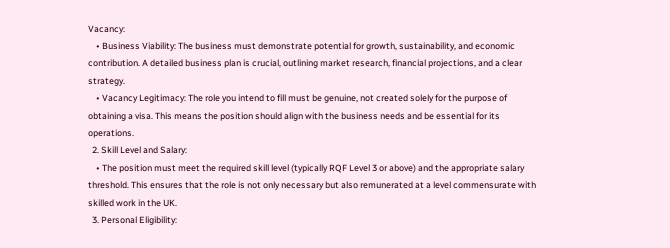Vacancy:
    • Business Viability: The business must demonstrate potential for growth, sustainability, and economic contribution. A detailed business plan is crucial, outlining market research, financial projections, and a clear strategy.
    • Vacancy Legitimacy: The role you intend to fill must be genuine, not created solely for the purpose of obtaining a visa. This means the position should align with the business needs and be essential for its operations.
  2. Skill Level and Salary:
    • The position must meet the required skill level (typically RQF Level 3 or above) and the appropriate salary threshold. This ensures that the role is not only necessary but also remunerated at a level commensurate with skilled work in the UK.
  3. Personal Eligibility: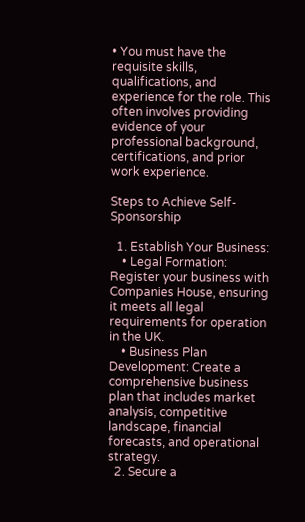• You must have the requisite skills, qualifications, and experience for the role. This often involves providing evidence of your professional background, certifications, and prior work experience.

Steps to Achieve Self-Sponsorship

  1. Establish Your Business:
    • Legal Formation: Register your business with Companies House, ensuring it meets all legal requirements for operation in the UK.
    • Business Plan Development: Create a comprehensive business plan that includes market analysis, competitive landscape, financial forecasts, and operational strategy.
  2. Secure a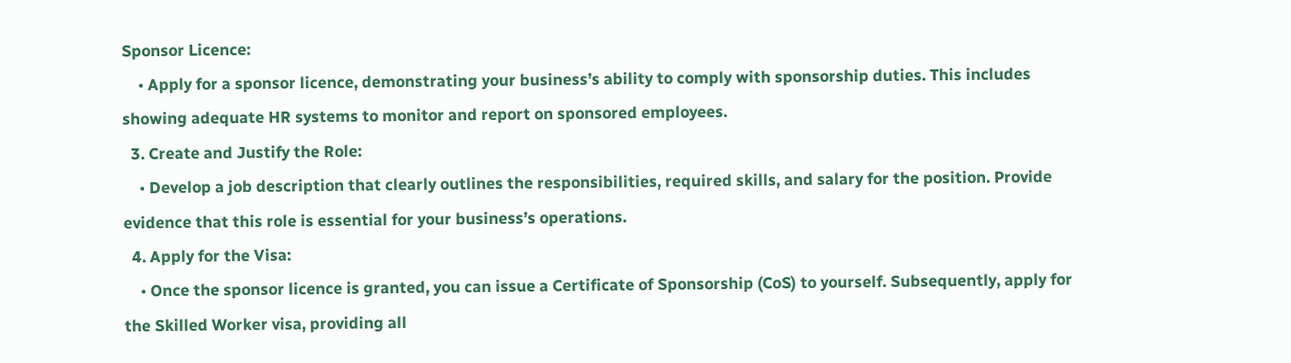Sponsor Licence:
    • Apply for a sponsor licence, demonstrating your business’s ability to comply with sponsorship duties. This includes showing adequate HR systems to monitor and report on sponsored employees.
  3. Create and Justify the Role:
    • Develop a job description that clearly outlines the responsibilities, required skills, and salary for the position. Provide evidence that this role is essential for your business’s operations.
  4. Apply for the Visa:
    • Once the sponsor licence is granted, you can issue a Certificate of Sponsorship (CoS) to yourself. Subsequently, apply for the Skilled Worker visa, providing all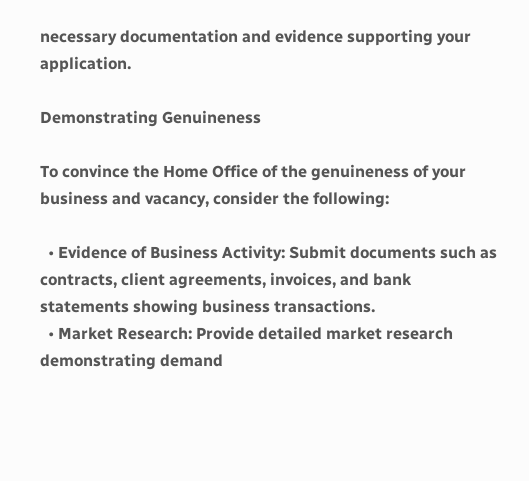necessary documentation and evidence supporting your application.

Demonstrating Genuineness

To convince the Home Office of the genuineness of your business and vacancy, consider the following:

  • Evidence of Business Activity: Submit documents such as contracts, client agreements, invoices, and bank statements showing business transactions.
  • Market Research: Provide detailed market research demonstrating demand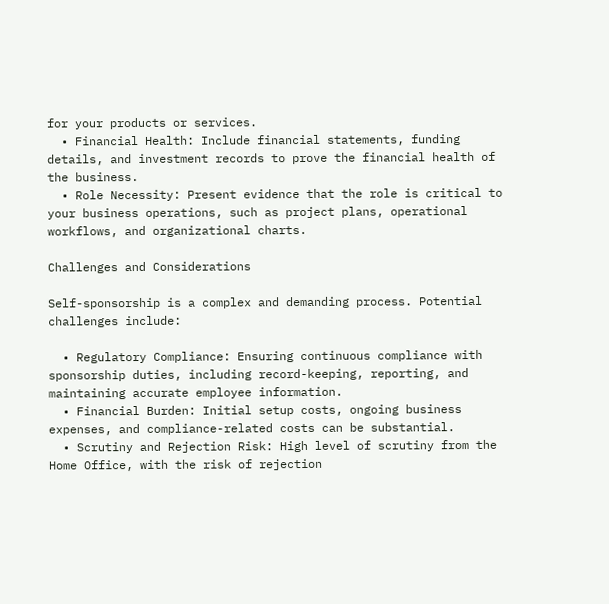for your products or services.
  • Financial Health: Include financial statements, funding details, and investment records to prove the financial health of the business.
  • Role Necessity: Present evidence that the role is critical to your business operations, such as project plans, operational workflows, and organizational charts.

Challenges and Considerations

Self-sponsorship is a complex and demanding process. Potential challenges include:

  • Regulatory Compliance: Ensuring continuous compliance with sponsorship duties, including record-keeping, reporting, and maintaining accurate employee information.
  • Financial Burden: Initial setup costs, ongoing business expenses, and compliance-related costs can be substantial.
  • Scrutiny and Rejection Risk: High level of scrutiny from the Home Office, with the risk of rejection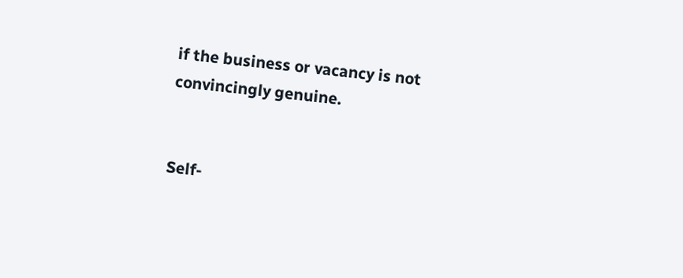if the business or vacancy is not convincingly genuine.


Self-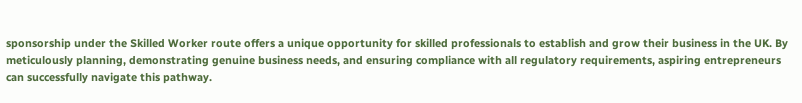sponsorship under the Skilled Worker route offers a unique opportunity for skilled professionals to establish and grow their business in the UK. By meticulously planning, demonstrating genuine business needs, and ensuring compliance with all regulatory requirements, aspiring entrepreneurs can successfully navigate this pathway.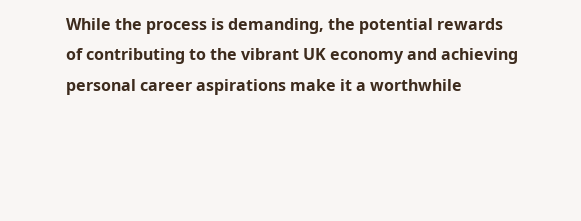While the process is demanding, the potential rewards of contributing to the vibrant UK economy and achieving personal career aspirations make it a worthwhile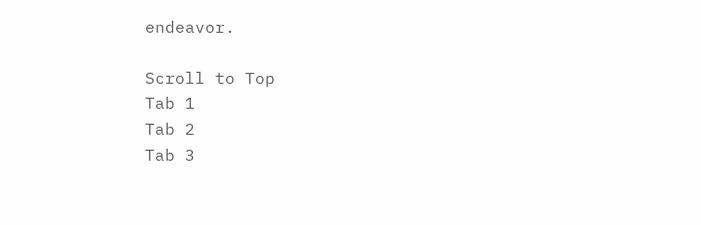endeavor.

Scroll to Top
Tab 1
Tab 2
Tab 3